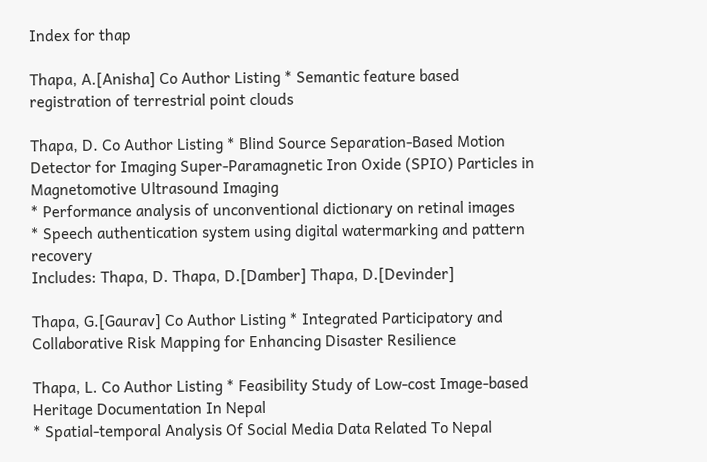Index for thap

Thapa, A.[Anisha] Co Author Listing * Semantic feature based registration of terrestrial point clouds

Thapa, D. Co Author Listing * Blind Source Separation-Based Motion Detector for Imaging Super-Paramagnetic Iron Oxide (SPIO) Particles in Magnetomotive Ultrasound Imaging
* Performance analysis of unconventional dictionary on retinal images
* Speech authentication system using digital watermarking and pattern recovery
Includes: Thapa, D. Thapa, D.[Damber] Thapa, D.[Devinder]

Thapa, G.[Gaurav] Co Author Listing * Integrated Participatory and Collaborative Risk Mapping for Enhancing Disaster Resilience

Thapa, L. Co Author Listing * Feasibility Study of Low-cost Image-based Heritage Documentation In Nepal
* Spatial-temporal Analysis Of Social Media Data Related To Nepal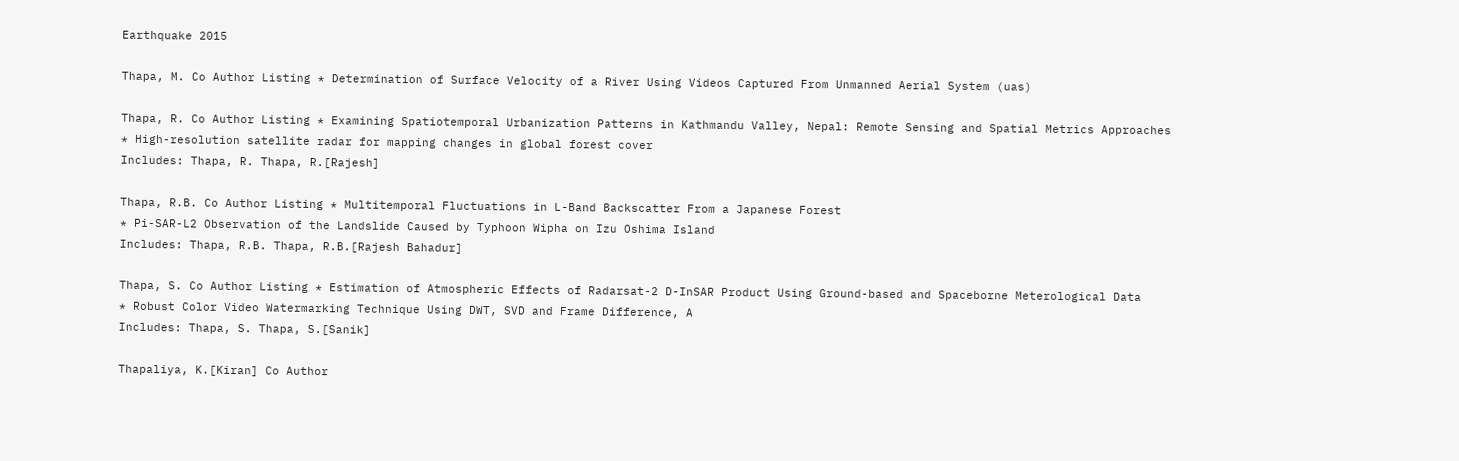Earthquake 2015

Thapa, M. Co Author Listing * Determination of Surface Velocity of a River Using Videos Captured From Unmanned Aerial System (uas)

Thapa, R. Co Author Listing * Examining Spatiotemporal Urbanization Patterns in Kathmandu Valley, Nepal: Remote Sensing and Spatial Metrics Approaches
* High-resolution satellite radar for mapping changes in global forest cover
Includes: Thapa, R. Thapa, R.[Rajesh]

Thapa, R.B. Co Author Listing * Multitemporal Fluctuations in L-Band Backscatter From a Japanese Forest
* Pi-SAR-L2 Observation of the Landslide Caused by Typhoon Wipha on Izu Oshima Island
Includes: Thapa, R.B. Thapa, R.B.[Rajesh Bahadur]

Thapa, S. Co Author Listing * Estimation of Atmospheric Effects of Radarsat-2 D-InSAR Product Using Ground-based and Spaceborne Meterological Data
* Robust Color Video Watermarking Technique Using DWT, SVD and Frame Difference, A
Includes: Thapa, S. Thapa, S.[Sanik]

Thapaliya, K.[Kiran] Co Author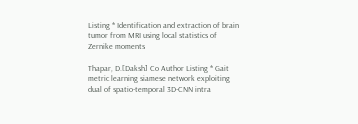Listing * Identification and extraction of brain tumor from MRI using local statistics of Zernike moments

Thapar, D.[Daksh] Co Author Listing * Gait metric learning siamese network exploiting dual of spatio-temporal 3D-CNN intra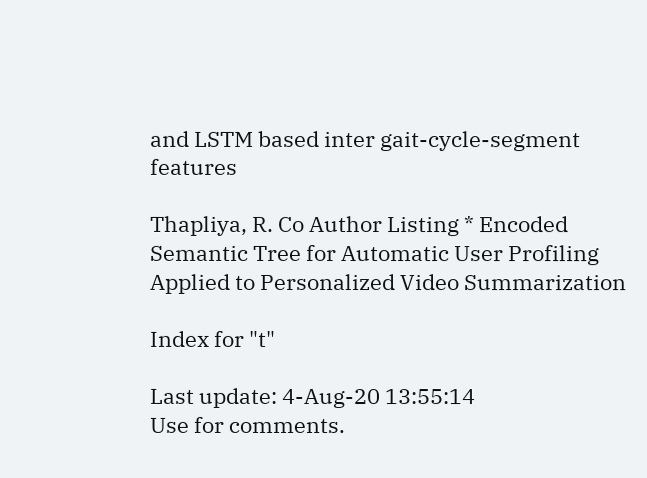and LSTM based inter gait-cycle-segment features

Thapliya, R. Co Author Listing * Encoded Semantic Tree for Automatic User Profiling Applied to Personalized Video Summarization

Index for "t"

Last update: 4-Aug-20 13:55:14
Use for comments.